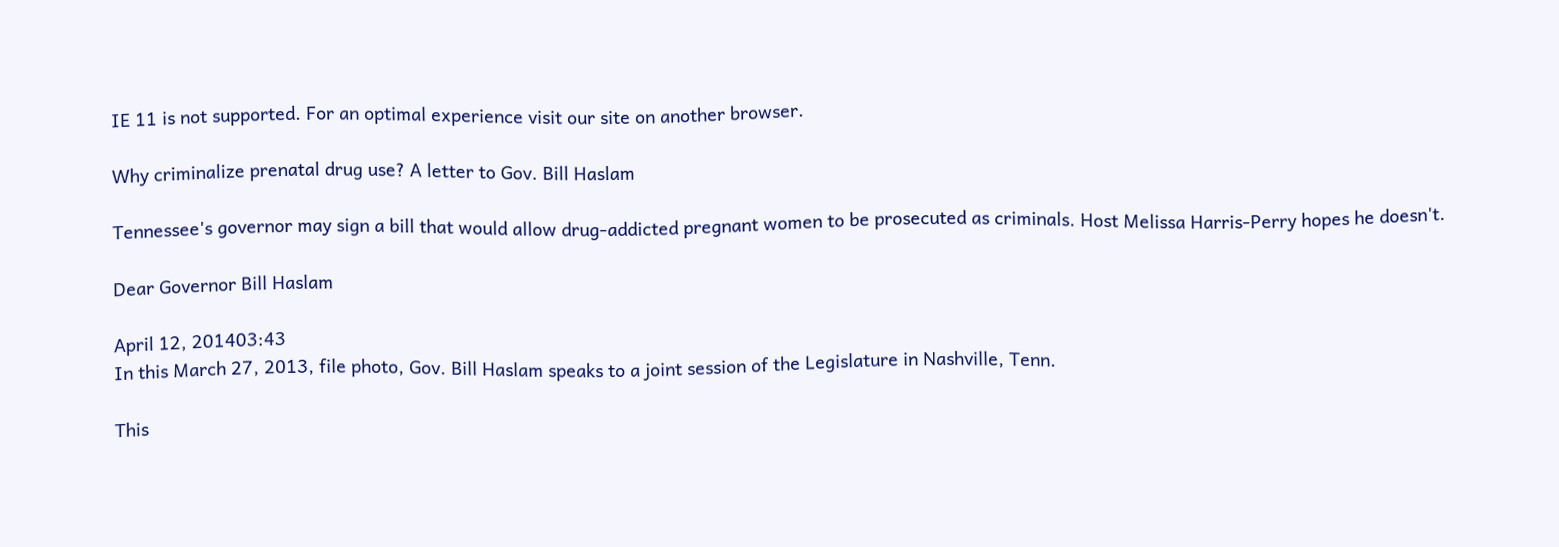IE 11 is not supported. For an optimal experience visit our site on another browser.

Why criminalize prenatal drug use? A letter to Gov. Bill Haslam

Tennessee's governor may sign a bill that would allow drug-addicted pregnant women to be prosecuted as criminals. Host Melissa Harris-Perry hopes he doesn't.

Dear Governor Bill Haslam

April 12, 201403:43
In this March 27, 2013, file photo, Gov. Bill Haslam speaks to a joint session of the Legislature in Nashville, Tenn.

This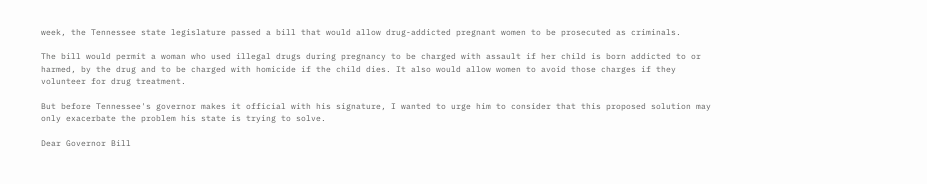week, the Tennessee state legislature passed a bill that would allow drug-addicted pregnant women to be prosecuted as criminals.

The bill would permit a woman who used illegal drugs during pregnancy to be charged with assault if her child is born addicted to or harmed, by the drug and to be charged with homicide if the child dies. It also would allow women to avoid those charges if they volunteer for drug treatment.

But before Tennessee's governor makes it official with his signature, I wanted to urge him to consider that this proposed solution may only exacerbate the problem his state is trying to solve.

Dear Governor Bill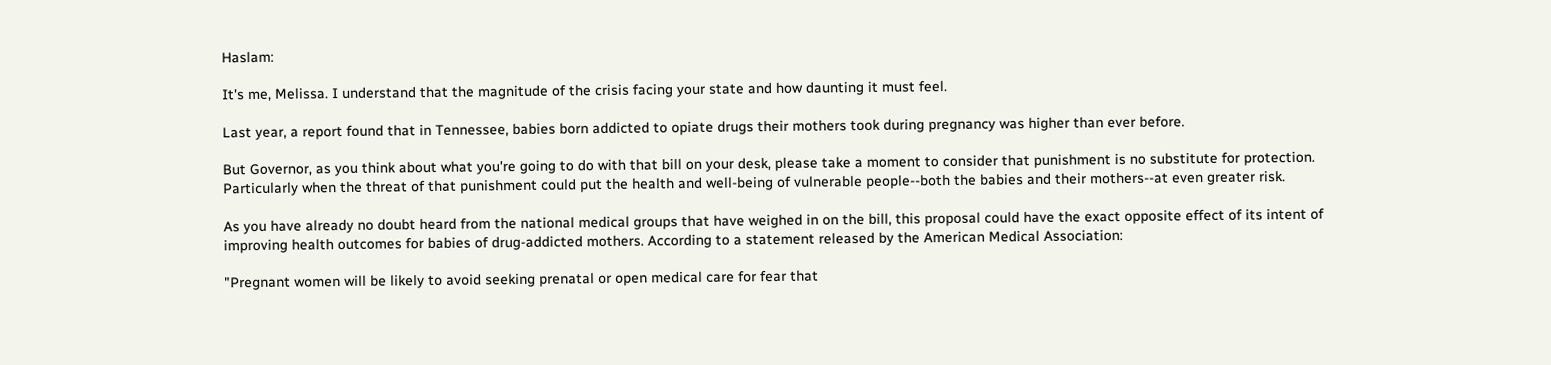Haslam:

It's me, Melissa. I understand that the magnitude of the crisis facing your state and how daunting it must feel.

Last year, a report found that in Tennessee, babies born addicted to opiate drugs their mothers took during pregnancy was higher than ever before.

But Governor, as you think about what you're going to do with that bill on your desk, please take a moment to consider that punishment is no substitute for protection. Particularly when the threat of that punishment could put the health and well-being of vulnerable people--both the babies and their mothers--at even greater risk.

As you have already no doubt heard from the national medical groups that have weighed in on the bill, this proposal could have the exact opposite effect of its intent of improving health outcomes for babies of drug-addicted mothers. According to a statement released by the American Medical Association:

"Pregnant women will be likely to avoid seeking prenatal or open medical care for fear that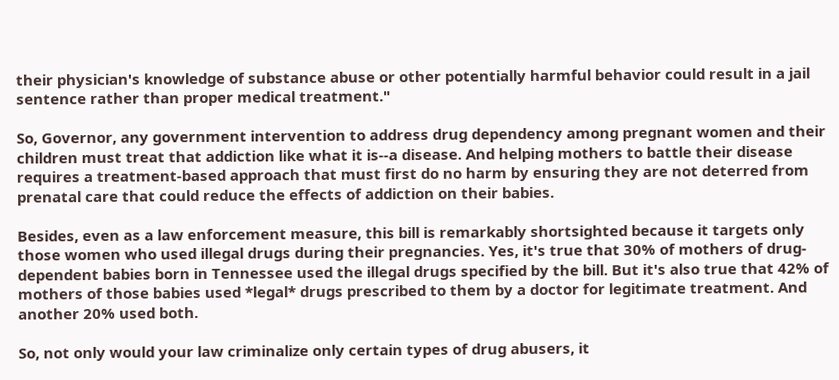their physician's knowledge of substance abuse or other potentially harmful behavior could result in a jail sentence rather than proper medical treatment."

So, Governor, any government intervention to address drug dependency among pregnant women and their children must treat that addiction like what it is--a disease. And helping mothers to battle their disease requires a treatment-based approach that must first do no harm by ensuring they are not deterred from prenatal care that could reduce the effects of addiction on their babies.

Besides, even as a law enforcement measure, this bill is remarkably shortsighted because it targets only those women who used illegal drugs during their pregnancies. Yes, it's true that 30% of mothers of drug-dependent babies born in Tennessee used the illegal drugs specified by the bill. But it's also true that 42% of mothers of those babies used *legal* drugs prescribed to them by a doctor for legitimate treatment. And another 20% used both.

So, not only would your law criminalize only certain types of drug abusers, it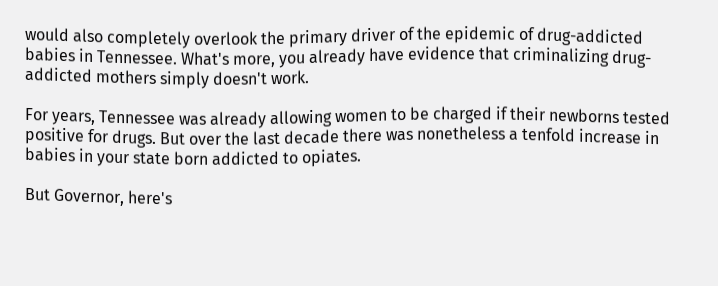would also completely overlook the primary driver of the epidemic of drug-addicted babies in Tennessee. What's more, you already have evidence that criminalizing drug-addicted mothers simply doesn't work.

For years, Tennessee was already allowing women to be charged if their newborns tested positive for drugs. But over the last decade there was nonetheless a tenfold increase in babies in your state born addicted to opiates.

But Governor, here's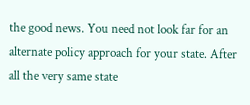the good news. You need not look far for an alternate policy approach for your state. After all the very same state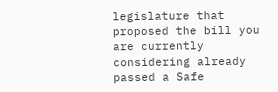legislature that proposed the bill you are currently considering already passed a Safe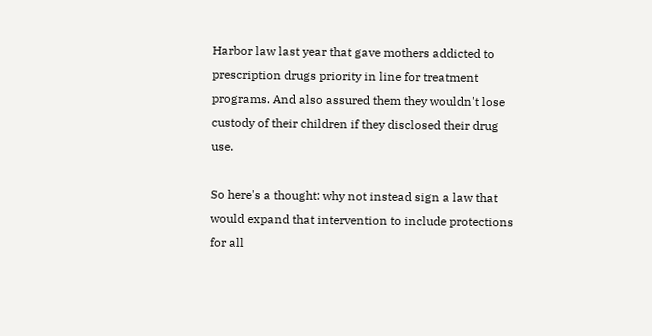Harbor law last year that gave mothers addicted to prescription drugs priority in line for treatment programs. And also assured them they wouldn't lose custody of their children if they disclosed their drug use.

So here's a thought: why not instead sign a law that would expand that intervention to include protections for all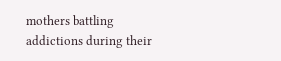mothers battling addictions during their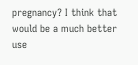pregnancy? I think that would be a much better use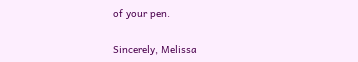of your pen.

Sincerely, Melissa